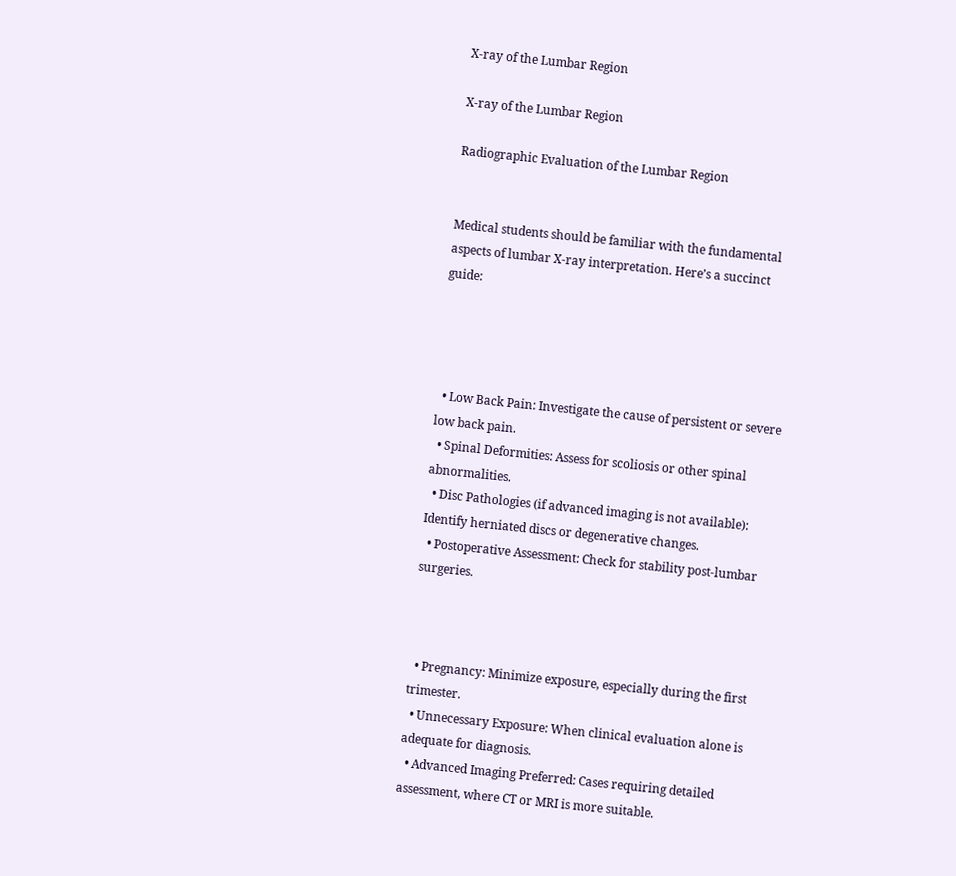X-ray of the Lumbar Region

X-ray of the Lumbar Region

Radiographic Evaluation of the Lumbar Region


Medical students should be familiar with the fundamental aspects of lumbar X-ray interpretation. Here’s a succinct guide:




  • Low Back Pain: Investigate the cause of persistent or severe low back pain.
  • Spinal Deformities: Assess for scoliosis or other spinal abnormalities.
  • Disc Pathologies (if advanced imaging is not available): Identify herniated discs or degenerative changes.
  • Postoperative Assessment: Check for stability post-lumbar surgeries.



  • Pregnancy: Minimize exposure, especially during the first trimester.
  • Unnecessary Exposure: When clinical evaluation alone is adequate for diagnosis.
  • Advanced Imaging Preferred: Cases requiring detailed assessment, where CT or MRI is more suitable.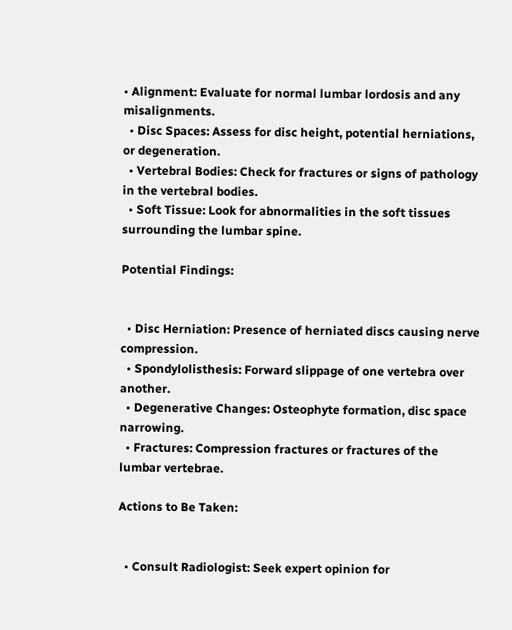• Alignment: Evaluate for normal lumbar lordosis and any misalignments.
  • Disc Spaces: Assess for disc height, potential herniations, or degeneration.
  • Vertebral Bodies: Check for fractures or signs of pathology in the vertebral bodies.
  • Soft Tissue: Look for abnormalities in the soft tissues surrounding the lumbar spine.

Potential Findings:


  • Disc Herniation: Presence of herniated discs causing nerve compression.
  • Spondylolisthesis: Forward slippage of one vertebra over another.
  • Degenerative Changes: Osteophyte formation, disc space narrowing.
  • Fractures: Compression fractures or fractures of the lumbar vertebrae.

Actions to Be Taken:


  • Consult Radiologist: Seek expert opinion for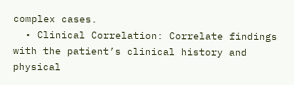complex cases.
  • Clinical Correlation: Correlate findings with the patient’s clinical history and physical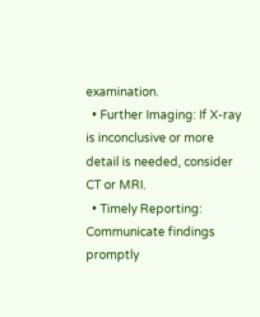examination.
  • Further Imaging: If X-ray is inconclusive or more detail is needed, consider CT or MRI.
  • Timely Reporting: Communicate findings promptly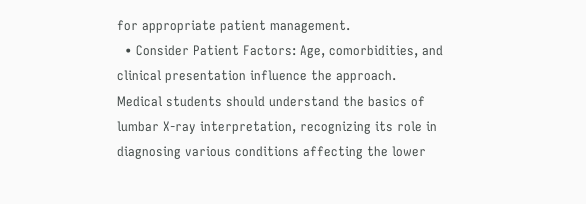for appropriate patient management.
  • Consider Patient Factors: Age, comorbidities, and clinical presentation influence the approach.
Medical students should understand the basics of lumbar X-ray interpretation, recognizing its role in diagnosing various conditions affecting the lower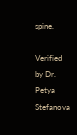spine.

Verified by Dr. Petya Stefanova